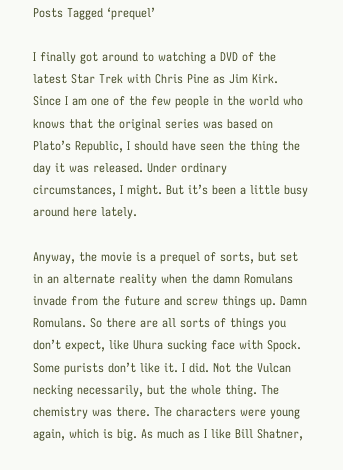Posts Tagged ‘prequel’

I finally got around to watching a DVD of the latest Star Trek with Chris Pine as Jim Kirk. Since I am one of the few people in the world who knows that the original series was based on Plato’s Republic, I should have seen the thing the day it was released. Under ordinary circumstances, I might. But it’s been a little busy around here lately.

Anyway, the movie is a prequel of sorts, but set in an alternate reality when the damn Romulans invade from the future and screw things up. Damn Romulans. So there are all sorts of things you don’t expect, like Uhura sucking face with Spock. Some purists don’t like it. I did. Not the Vulcan necking necessarily, but the whole thing. The chemistry was there. The characters were young again, which is big. As much as I like Bill Shatner,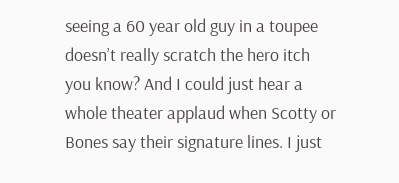seeing a 60 year old guy in a toupee doesn’t really scratch the hero itch you know? And I could just hear a whole theater applaud when Scotty or Bones say their signature lines. I just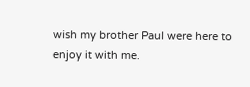wish my brother Paul were here to enjoy it with me.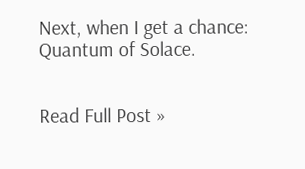Next, when I get a chance: Quantum of Solace.


Read Full Post »